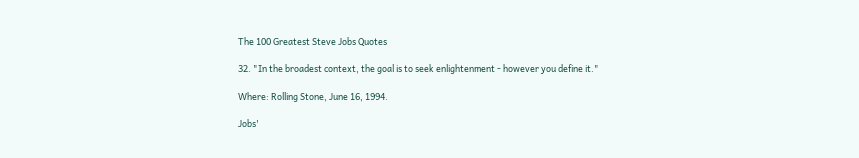The 100 Greatest Steve Jobs Quotes

32. "In the broadest context, the goal is to seek enlightenment - however you define it."

Where: Rolling Stone, June 16, 1994.

Jobs'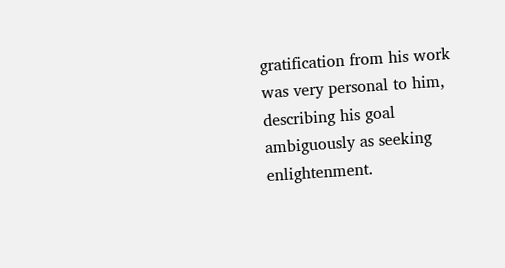gratification from his work was very personal to him, describing his goal ambiguously as seeking enlightenment.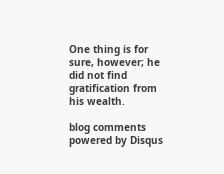One thing is for sure, however; he did not find gratification from his wealth.

blog comments powered by Disqus